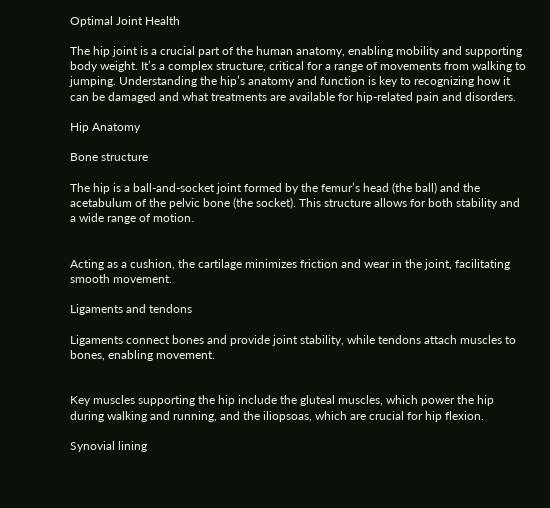Optimal Joint Health

The hip joint is a crucial part of the human anatomy, enabling mobility and supporting body weight. It’s a complex structure, critical for a range of movements from walking to jumping. Understanding the hip’s anatomy and function is key to recognizing how it can be damaged and what treatments are available for hip-related pain and disorders.

Hip Anatomy

Bone structure

The hip is a ball-and-socket joint formed by the femur’s head (the ball) and the acetabulum of the pelvic bone (the socket). This structure allows for both stability and a wide range of motion.


Acting as a cushion, the cartilage minimizes friction and wear in the joint, facilitating smooth movement.

Ligaments and tendons

Ligaments connect bones and provide joint stability, while tendons attach muscles to bones, enabling movement.


Key muscles supporting the hip include the gluteal muscles, which power the hip during walking and running, and the iliopsoas, which are crucial for hip flexion.

Synovial lining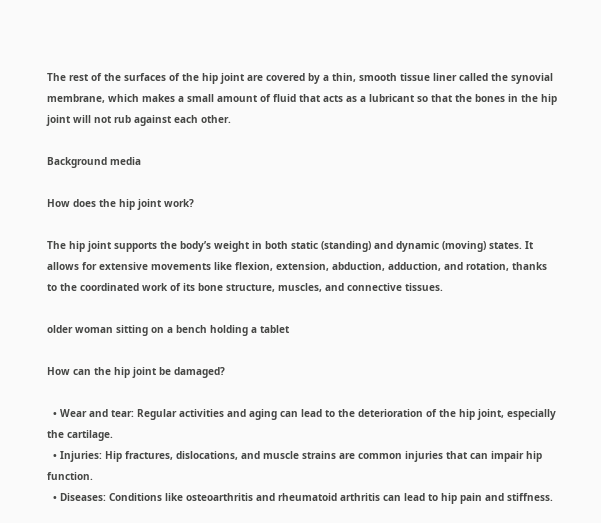The rest of the surfaces of the hip joint are covered by a thin, smooth tissue liner called the synovial membrane, which makes a small amount of fluid that acts as a lubricant so that the bones in the hip joint will not rub against each other.

Background media

How does the hip joint work?

The hip joint supports the body’s weight in both static (standing) and dynamic (moving) states. It allows for extensive movements like flexion, extension, abduction, adduction, and rotation, thanks to the coordinated work of its bone structure, muscles, and connective tissues.

older woman sitting on a bench holding a tablet

How can the hip joint be damaged?

  • Wear and tear: Regular activities and aging can lead to the deterioration of the hip joint, especially the cartilage.
  • Injuries: Hip fractures, dislocations, and muscle strains are common injuries that can impair hip function.
  • Diseases: Conditions like osteoarthritis and rheumatoid arthritis can lead to hip pain and stiffness.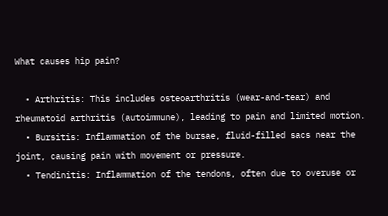What causes hip pain?

  • Arthritis: This includes osteoarthritis (wear-and-tear) and rheumatoid arthritis (autoimmune), leading to pain and limited motion.
  • Bursitis: Inflammation of the bursae, fluid-filled sacs near the joint, causing pain with movement or pressure.
  • Tendinitis: Inflammation of the tendons, often due to overuse or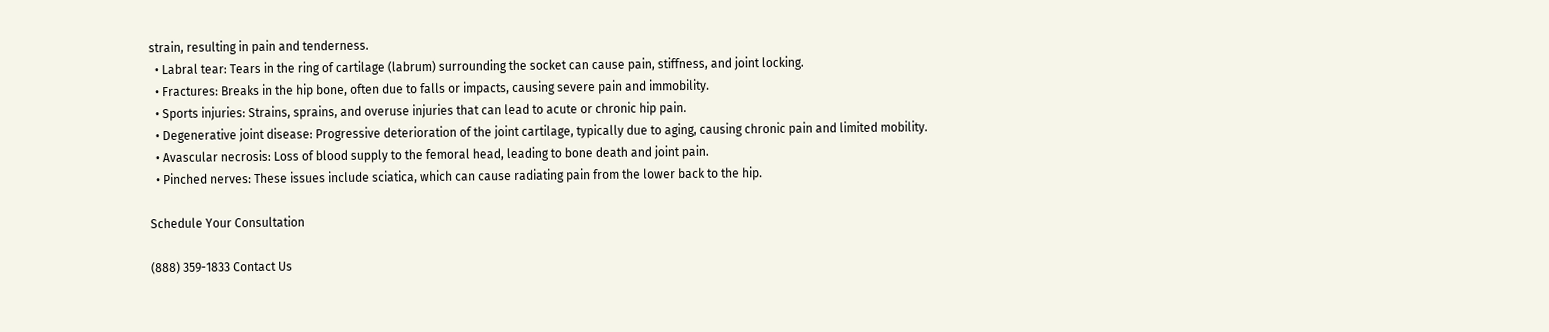strain, resulting in pain and tenderness.
  • Labral tear: Tears in the ring of cartilage (labrum) surrounding the socket can cause pain, stiffness, and joint locking.
  • Fractures: Breaks in the hip bone, often due to falls or impacts, causing severe pain and immobility.
  • Sports injuries: Strains, sprains, and overuse injuries that can lead to acute or chronic hip pain.
  • Degenerative joint disease: Progressive deterioration of the joint cartilage, typically due to aging, causing chronic pain and limited mobility.
  • Avascular necrosis: Loss of blood supply to the femoral head, leading to bone death and joint pain.
  • Pinched nerves: These issues include sciatica, which can cause radiating pain from the lower back to the hip.

Schedule Your Consultation

(888) 359-1833 Contact Us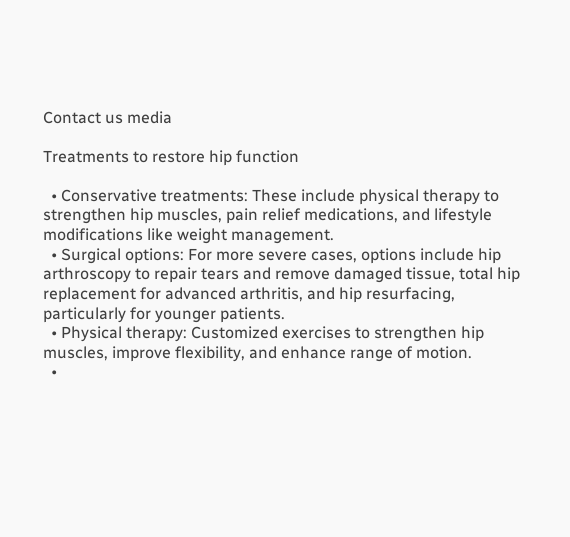Contact us media

Treatments to restore hip function

  • Conservative treatments: These include physical therapy to strengthen hip muscles, pain relief medications, and lifestyle modifications like weight management.
  • Surgical options: For more severe cases, options include hip arthroscopy to repair tears and remove damaged tissue, total hip replacement for advanced arthritis, and hip resurfacing, particularly for younger patients.
  • Physical therapy: Customized exercises to strengthen hip muscles, improve flexibility, and enhance range of motion.
  •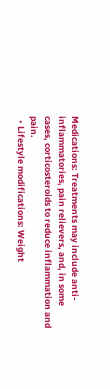Medications: Treatments may include anti-inflammatories, pain relievers, and, in some cases, corticosteroids to reduce inflammation and pain.
  • Lifestyle modifications: Weight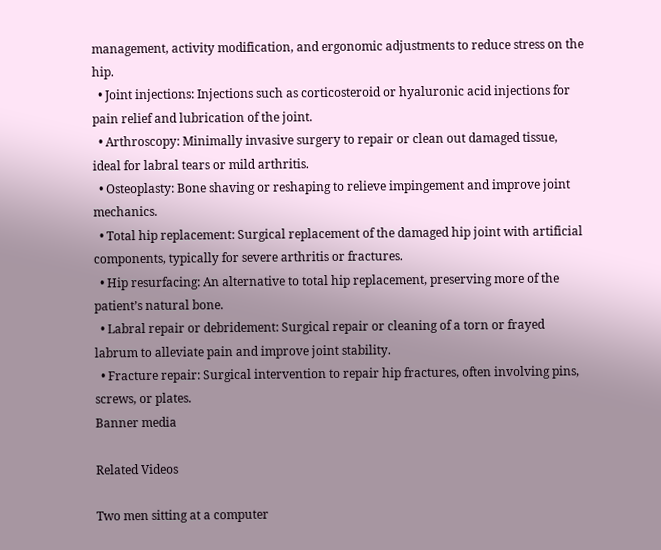management, activity modification, and ergonomic adjustments to reduce stress on the hip.
  • Joint injections: Injections such as corticosteroid or hyaluronic acid injections for pain relief and lubrication of the joint.
  • Arthroscopy: Minimally invasive surgery to repair or clean out damaged tissue, ideal for labral tears or mild arthritis.
  • Osteoplasty: Bone shaving or reshaping to relieve impingement and improve joint mechanics.
  • Total hip replacement: Surgical replacement of the damaged hip joint with artificial components, typically for severe arthritis or fractures.
  • Hip resurfacing: An alternative to total hip replacement, preserving more of the patient’s natural bone.
  • Labral repair or debridement: Surgical repair or cleaning of a torn or frayed labrum to alleviate pain and improve joint stability.
  • Fracture repair: Surgical intervention to repair hip fractures, often involving pins, screws, or plates.
Banner media

Related Videos

Two men sitting at a computer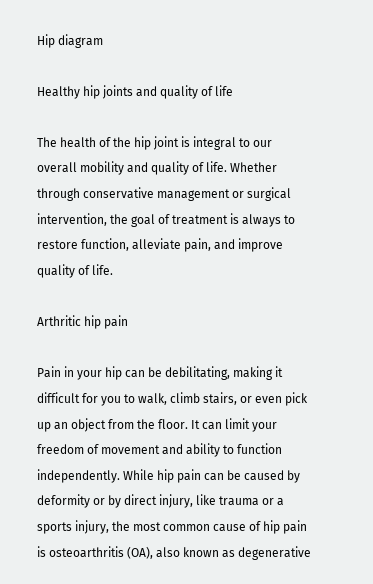Hip diagram

Healthy hip joints and quality of life

The health of the hip joint is integral to our overall mobility and quality of life. Whether through conservative management or surgical intervention, the goal of treatment is always to restore function, alleviate pain, and improve quality of life.

Arthritic hip pain

Pain in your hip can be debilitating, making it difficult for you to walk, climb stairs, or even pick up an object from the floor. It can limit your freedom of movement and ability to function independently. While hip pain can be caused by deformity or by direct injury, like trauma or a sports injury, the most common cause of hip pain is osteoarthritis (OA), also known as degenerative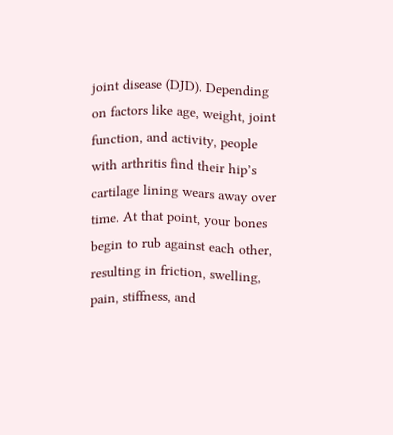joint disease (DJD). Depending on factors like age, weight, joint function, and activity, people with arthritis find their hip’s cartilage lining wears away over time. At that point, your bones begin to rub against each other, resulting in friction, swelling, pain, stiffness, and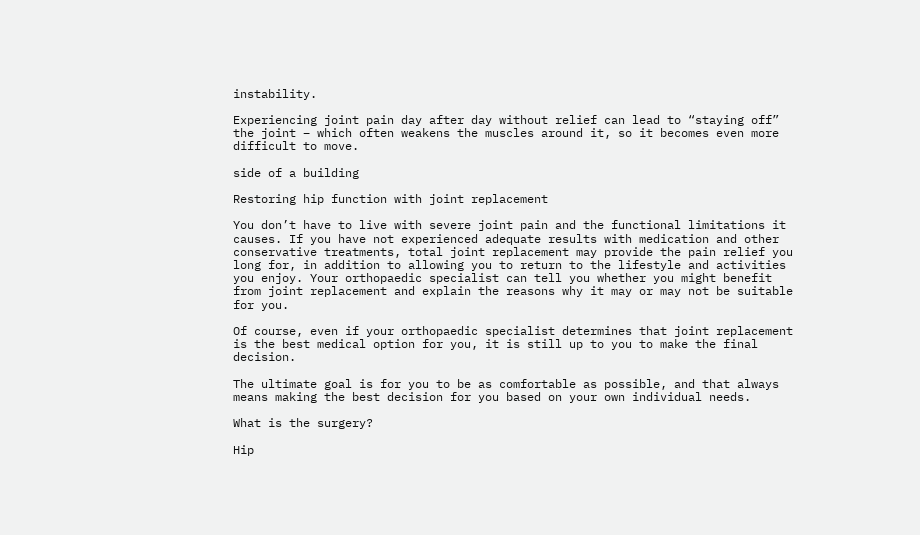instability.

Experiencing joint pain day after day without relief can lead to “staying off” the joint – which often weakens the muscles around it, so it becomes even more difficult to move.

side of a building

Restoring hip function with joint replacement

You don’t have to live with severe joint pain and the functional limitations it causes. If you have not experienced adequate results with medication and other conservative treatments, total joint replacement may provide the pain relief you long for, in addition to allowing you to return to the lifestyle and activities you enjoy. Your orthopaedic specialist can tell you whether you might benefit from joint replacement and explain the reasons why it may or may not be suitable for you.

Of course, even if your orthopaedic specialist determines that joint replacement is the best medical option for you, it is still up to you to make the final decision.

The ultimate goal is for you to be as comfortable as possible, and that always means making the best decision for you based on your own individual needs.

What is the surgery?

Hip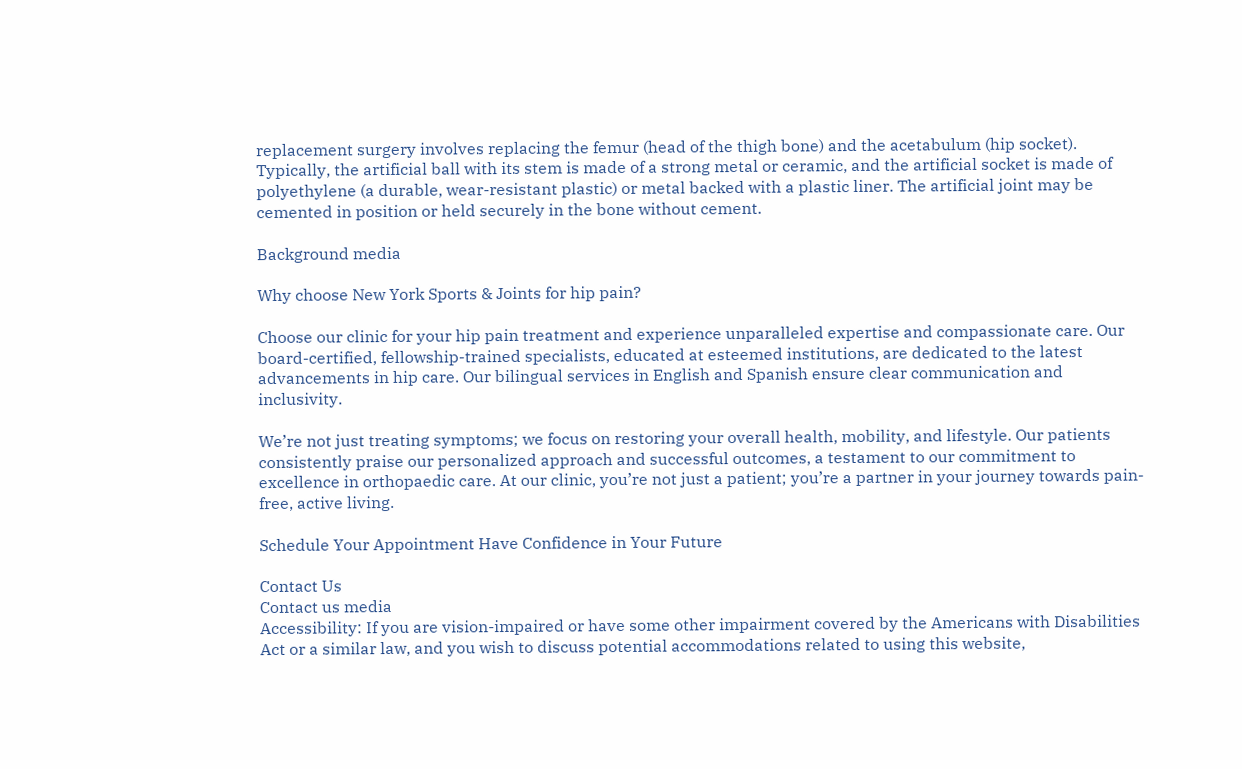replacement surgery involves replacing the femur (head of the thigh bone) and the acetabulum (hip socket). Typically, the artificial ball with its stem is made of a strong metal or ceramic, and the artificial socket is made of polyethylene (a durable, wear-resistant plastic) or metal backed with a plastic liner. The artificial joint may be cemented in position or held securely in the bone without cement.

Background media

Why choose New York Sports & Joints for hip pain?

Choose our clinic for your hip pain treatment and experience unparalleled expertise and compassionate care. Our board-certified, fellowship-trained specialists, educated at esteemed institutions, are dedicated to the latest advancements in hip care. Our bilingual services in English and Spanish ensure clear communication and inclusivity.

We’re not just treating symptoms; we focus on restoring your overall health, mobility, and lifestyle. Our patients consistently praise our personalized approach and successful outcomes, a testament to our commitment to excellence in orthopaedic care. At our clinic, you’re not just a patient; you’re a partner in your journey towards pain-free, active living.

Schedule Your Appointment Have Confidence in Your Future

Contact Us
Contact us media
Accessibility: If you are vision-impaired or have some other impairment covered by the Americans with Disabilities Act or a similar law, and you wish to discuss potential accommodations related to using this website,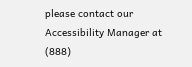please contact our Accessibility Manager at (888)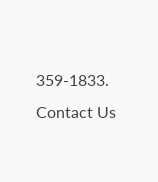359-1833.
Contact Us